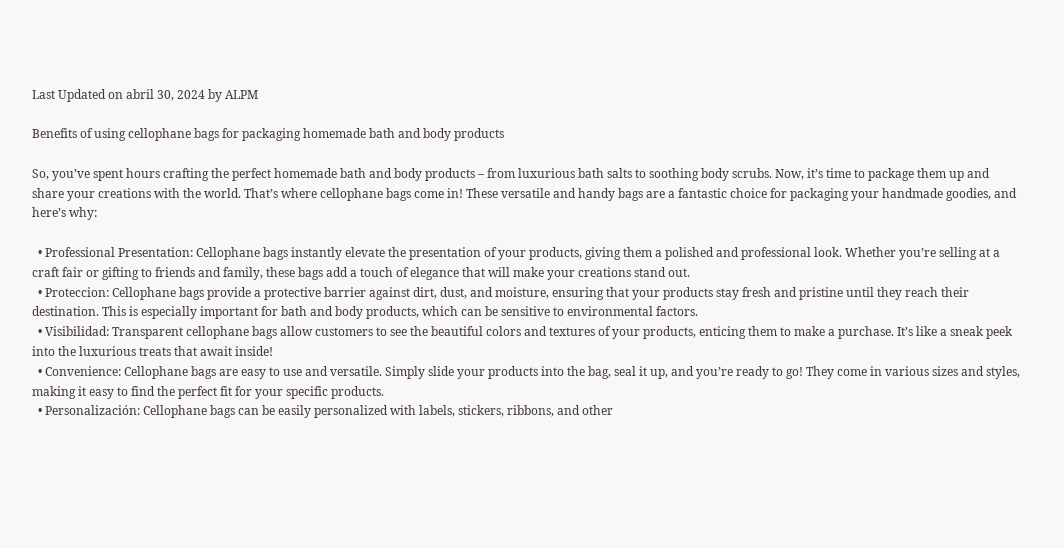Last Updated on abril 30, 2024 by ALPM

Benefits of using cellophane bags for packaging homemade bath and body products

So, you’ve spent hours crafting the perfect homemade bath and body products – from luxurious bath salts to soothing body scrubs. Now, it’s time to package them up and share your creations with the world. That’s where cellophane bags come in! These versatile and handy bags are a fantastic choice for packaging your handmade goodies, and here’s why:

  • Professional Presentation: Cellophane bags instantly elevate the presentation of your products, giving them a polished and professional look. Whether you’re selling at a craft fair or gifting to friends and family, these bags add a touch of elegance that will make your creations stand out.
  • Proteccion: Cellophane bags provide a protective barrier against dirt, dust, and moisture, ensuring that your products stay fresh and pristine until they reach their destination. This is especially important for bath and body products, which can be sensitive to environmental factors.
  • Visibilidad: Transparent cellophane bags allow customers to see the beautiful colors and textures of your products, enticing them to make a purchase. It’s like a sneak peek into the luxurious treats that await inside!
  • Convenience: Cellophane bags are easy to use and versatile. Simply slide your products into the bag, seal it up, and you’re ready to go! They come in various sizes and styles, making it easy to find the perfect fit for your specific products.
  • Personalización: Cellophane bags can be easily personalized with labels, stickers, ribbons, and other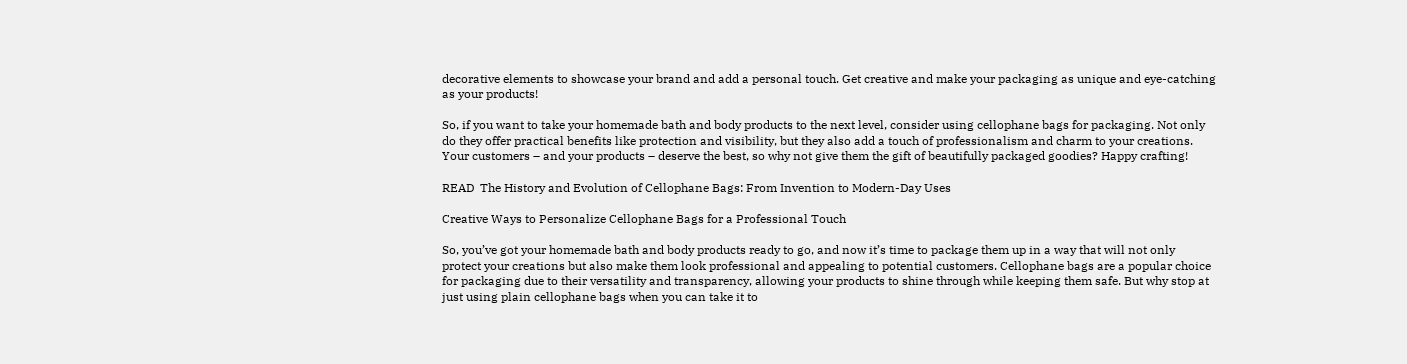decorative elements to showcase your brand and add a personal touch. Get creative and make your packaging as unique and eye-catching as your products!

So, if you want to take your homemade bath and body products to the next level, consider using cellophane bags for packaging. Not only do they offer practical benefits like protection and visibility, but they also add a touch of professionalism and charm to your creations. Your customers – and your products – deserve the best, so why not give them the gift of beautifully packaged goodies? Happy crafting!

READ  The History and Evolution of Cellophane Bags: From Invention to Modern-Day Uses

Creative Ways to Personalize Cellophane Bags for a Professional Touch

So, you’ve got your homemade bath and body products ready to go, and now it’s time to package them up in a way that will not only protect your creations but also make them look professional and appealing to potential customers. Cellophane bags are a popular choice for packaging due to their versatility and transparency, allowing your products to shine through while keeping them safe. But why stop at just using plain cellophane bags when you can take it to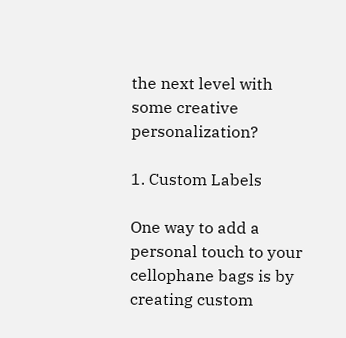the next level with some creative personalization?

1. Custom Labels

One way to add a personal touch to your cellophane bags is by creating custom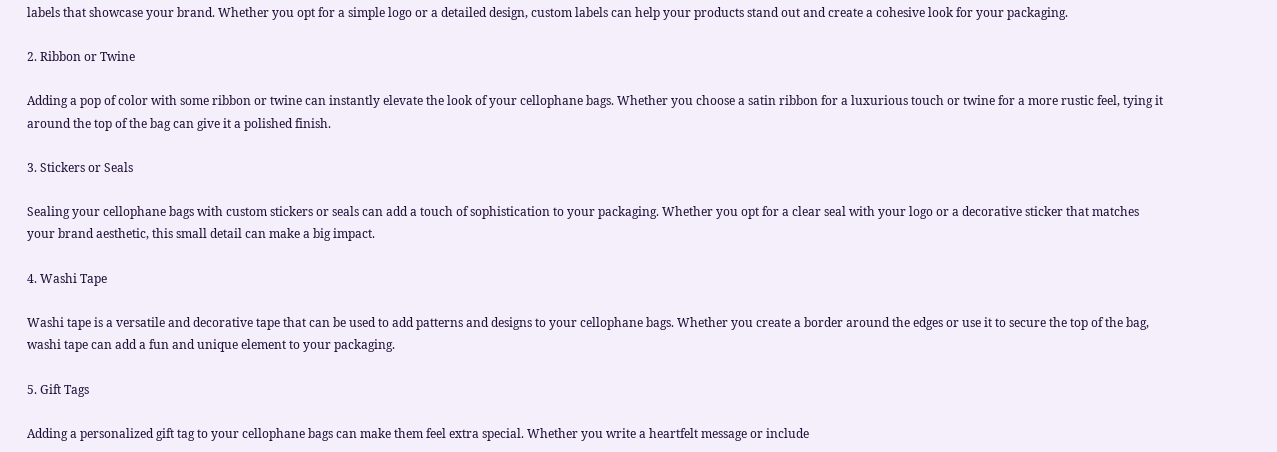labels that showcase your brand. Whether you opt for a simple logo or a detailed design, custom labels can help your products stand out and create a cohesive look for your packaging.

2. Ribbon or Twine

Adding a pop of color with some ribbon or twine can instantly elevate the look of your cellophane bags. Whether you choose a satin ribbon for a luxurious touch or twine for a more rustic feel, tying it around the top of the bag can give it a polished finish.

3. Stickers or Seals

Sealing your cellophane bags with custom stickers or seals can add a touch of sophistication to your packaging. Whether you opt for a clear seal with your logo or a decorative sticker that matches your brand aesthetic, this small detail can make a big impact.

4. Washi Tape

Washi tape is a versatile and decorative tape that can be used to add patterns and designs to your cellophane bags. Whether you create a border around the edges or use it to secure the top of the bag, washi tape can add a fun and unique element to your packaging.

5. Gift Tags

Adding a personalized gift tag to your cellophane bags can make them feel extra special. Whether you write a heartfelt message or include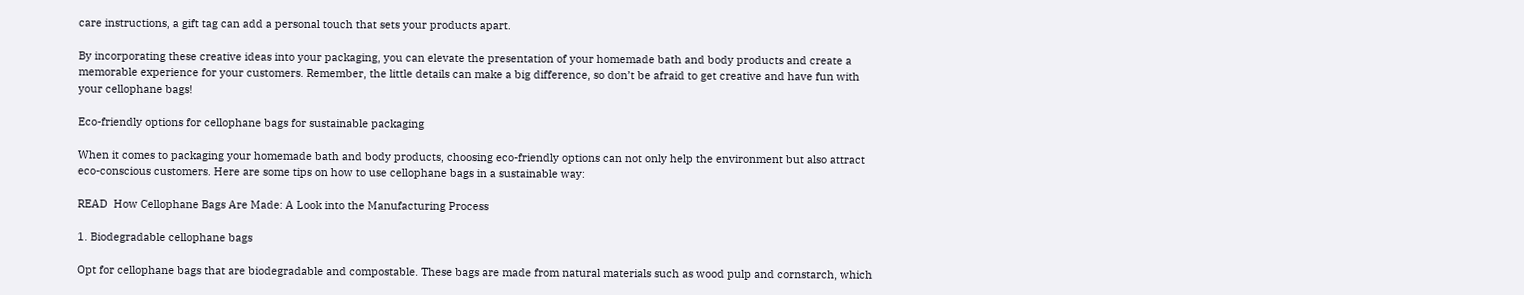care instructions, a gift tag can add a personal touch that sets your products apart.

By incorporating these creative ideas into your packaging, you can elevate the presentation of your homemade bath and body products and create a memorable experience for your customers. Remember, the little details can make a big difference, so don’t be afraid to get creative and have fun with your cellophane bags!

Eco-friendly options for cellophane bags for sustainable packaging

When it comes to packaging your homemade bath and body products, choosing eco-friendly options can not only help the environment but also attract eco-conscious customers. Here are some tips on how to use cellophane bags in a sustainable way:

READ  How Cellophane Bags Are Made: A Look into the Manufacturing Process

1. Biodegradable cellophane bags

Opt for cellophane bags that are biodegradable and compostable. These bags are made from natural materials such as wood pulp and cornstarch, which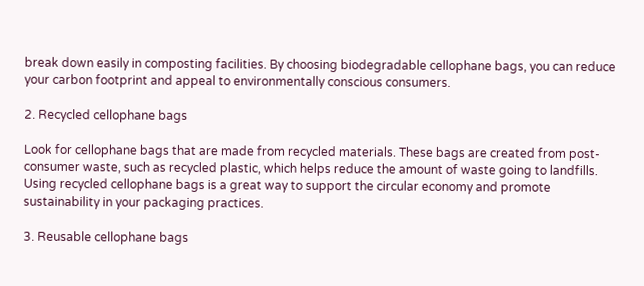break down easily in composting facilities. By choosing biodegradable cellophane bags, you can reduce your carbon footprint and appeal to environmentally conscious consumers.

2. Recycled cellophane bags

Look for cellophane bags that are made from recycled materials. These bags are created from post-consumer waste, such as recycled plastic, which helps reduce the amount of waste going to landfills. Using recycled cellophane bags is a great way to support the circular economy and promote sustainability in your packaging practices.

3. Reusable cellophane bags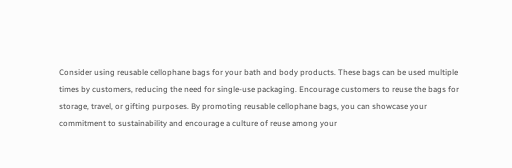Consider using reusable cellophane bags for your bath and body products. These bags can be used multiple times by customers, reducing the need for single-use packaging. Encourage customers to reuse the bags for storage, travel, or gifting purposes. By promoting reusable cellophane bags, you can showcase your commitment to sustainability and encourage a culture of reuse among your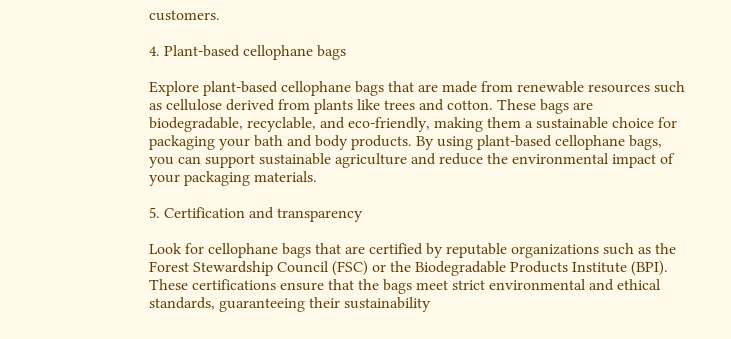customers.

4. Plant-based cellophane bags

Explore plant-based cellophane bags that are made from renewable resources such as cellulose derived from plants like trees and cotton. These bags are biodegradable, recyclable, and eco-friendly, making them a sustainable choice for packaging your bath and body products. By using plant-based cellophane bags, you can support sustainable agriculture and reduce the environmental impact of your packaging materials.

5. Certification and transparency

Look for cellophane bags that are certified by reputable organizations such as the Forest Stewardship Council (FSC) or the Biodegradable Products Institute (BPI). These certifications ensure that the bags meet strict environmental and ethical standards, guaranteeing their sustainability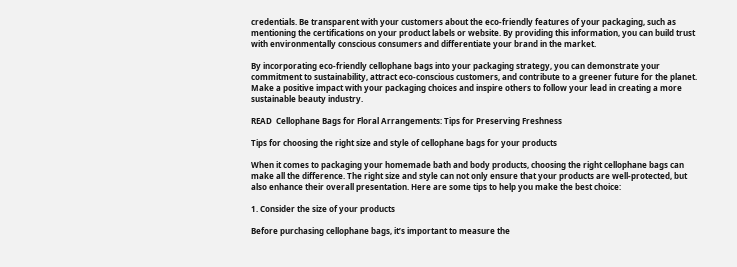credentials. Be transparent with your customers about the eco-friendly features of your packaging, such as mentioning the certifications on your product labels or website. By providing this information, you can build trust with environmentally conscious consumers and differentiate your brand in the market.

By incorporating eco-friendly cellophane bags into your packaging strategy, you can demonstrate your commitment to sustainability, attract eco-conscious customers, and contribute to a greener future for the planet. Make a positive impact with your packaging choices and inspire others to follow your lead in creating a more sustainable beauty industry.

READ  Cellophane Bags for Floral Arrangements: Tips for Preserving Freshness

Tips for choosing the right size and style of cellophane bags for your products

When it comes to packaging your homemade bath and body products, choosing the right cellophane bags can make all the difference. The right size and style can not only ensure that your products are well-protected, but also enhance their overall presentation. Here are some tips to help you make the best choice:

1. Consider the size of your products

Before purchasing cellophane bags, it’s important to measure the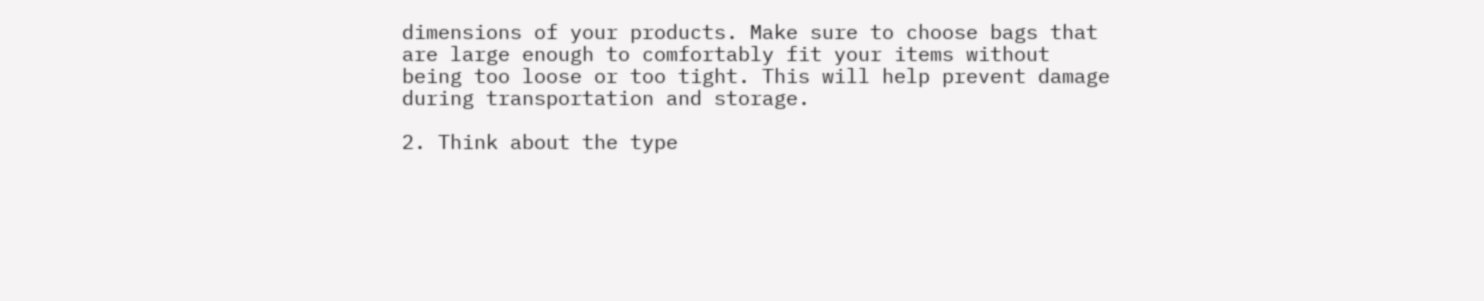dimensions of your products. Make sure to choose bags that are large enough to comfortably fit your items without being too loose or too tight. This will help prevent damage during transportation and storage.

2. Think about the type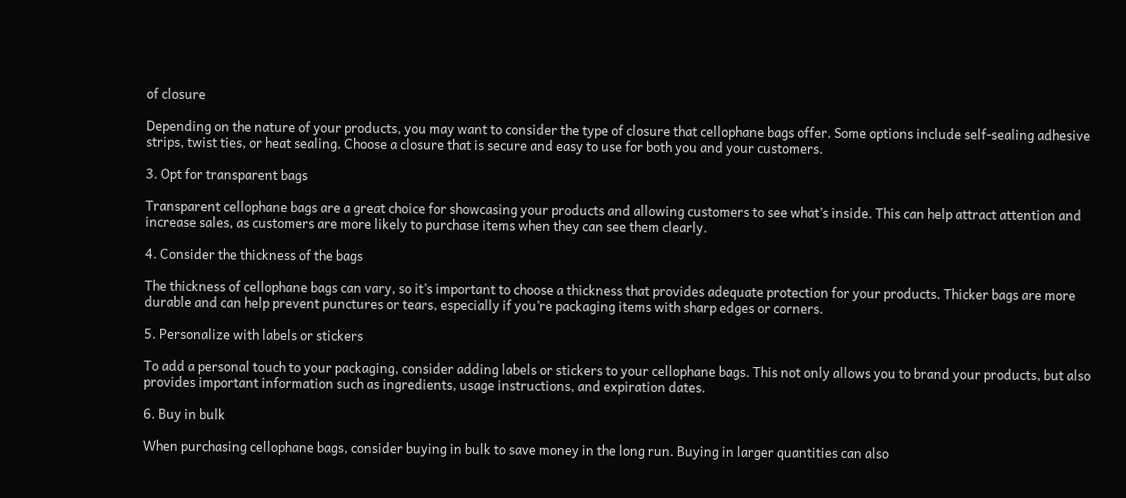of closure

Depending on the nature of your products, you may want to consider the type of closure that cellophane bags offer. Some options include self-sealing adhesive strips, twist ties, or heat sealing. Choose a closure that is secure and easy to use for both you and your customers.

3. Opt for transparent bags

Transparent cellophane bags are a great choice for showcasing your products and allowing customers to see what’s inside. This can help attract attention and increase sales, as customers are more likely to purchase items when they can see them clearly.

4. Consider the thickness of the bags

The thickness of cellophane bags can vary, so it’s important to choose a thickness that provides adequate protection for your products. Thicker bags are more durable and can help prevent punctures or tears, especially if you’re packaging items with sharp edges or corners.

5. Personalize with labels or stickers

To add a personal touch to your packaging, consider adding labels or stickers to your cellophane bags. This not only allows you to brand your products, but also provides important information such as ingredients, usage instructions, and expiration dates.

6. Buy in bulk

When purchasing cellophane bags, consider buying in bulk to save money in the long run. Buying in larger quantities can also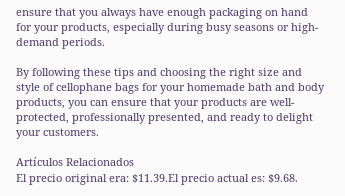ensure that you always have enough packaging on hand for your products, especially during busy seasons or high-demand periods.

By following these tips and choosing the right size and style of cellophane bags for your homemade bath and body products, you can ensure that your products are well-protected, professionally presented, and ready to delight your customers.

Artículos Relacionados
El precio original era: $11.39.El precio actual es: $9.68.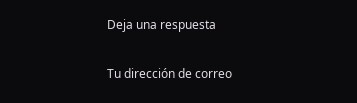Deja una respuesta

Tu dirección de correo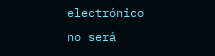electrónico no será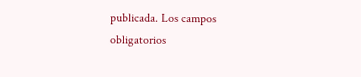publicada. Los campos obligatorios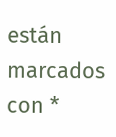están marcados con *